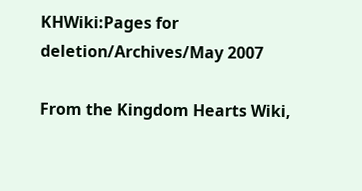KHWiki:Pages for deletion/Archives/May 2007

From the Kingdom Hearts Wiki,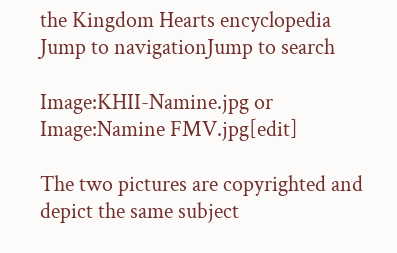the Kingdom Hearts encyclopedia
Jump to navigationJump to search

Image:KHII-Namine.jpg or Image:Namine FMV.jpg[edit]

The two pictures are copyrighted and depict the same subject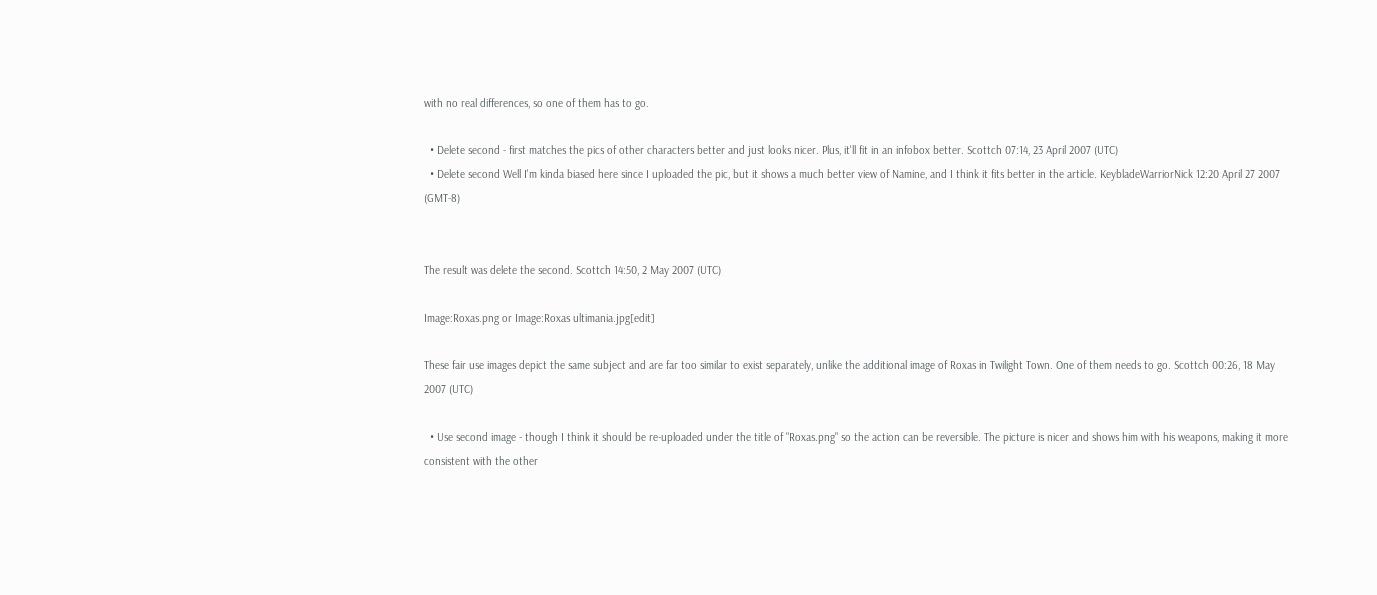with no real differences, so one of them has to go.

  • Delete second - first matches the pics of other characters better and just looks nicer. Plus, it'll fit in an infobox better. Scottch 07:14, 23 April 2007 (UTC)
  • Delete second Well I'm kinda biased here since I uploaded the pic, but it shows a much better view of Namine, and I think it fits better in the article. KeybladeWarriorNick 12:20 April 27 2007 (GMT-8)


The result was delete the second. Scottch 14:50, 2 May 2007 (UTC)

Image:Roxas.png or Image:Roxas ultimania.jpg[edit]

These fair use images depict the same subject and are far too similar to exist separately, unlike the additional image of Roxas in Twilight Town. One of them needs to go. Scottch 00:26, 18 May 2007 (UTC)

  • Use second image - though I think it should be re-uploaded under the title of "Roxas.png" so the action can be reversible. The picture is nicer and shows him with his weapons, making it more consistent with the other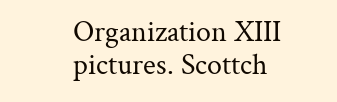Organization XIII pictures. Scottch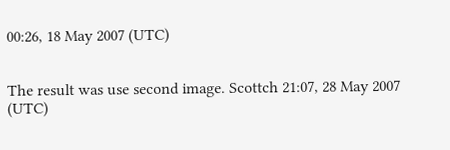00:26, 18 May 2007 (UTC)


The result was use second image. Scottch 21:07, 28 May 2007 (UTC)